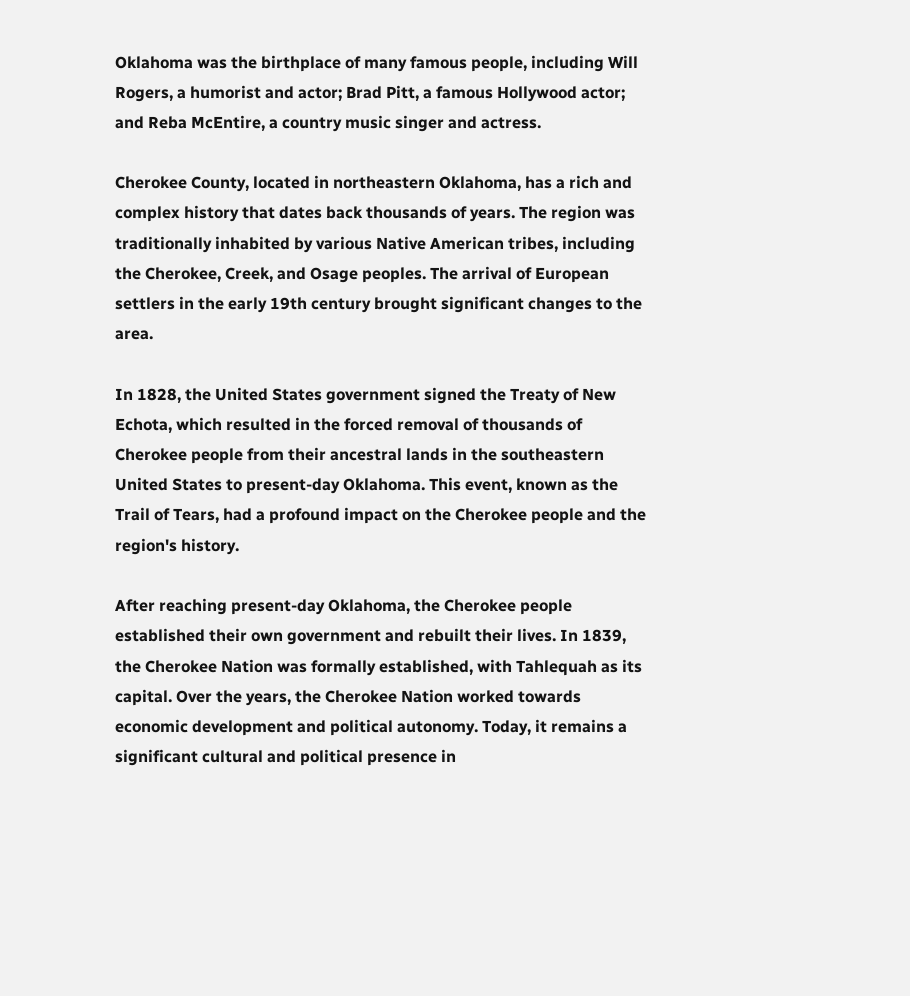Oklahoma was the birthplace of many famous people, including Will Rogers, a humorist and actor; Brad Pitt, a famous Hollywood actor; and Reba McEntire, a country music singer and actress.

Cherokee County, located in northeastern Oklahoma, has a rich and complex history that dates back thousands of years. The region was traditionally inhabited by various Native American tribes, including the Cherokee, Creek, and Osage peoples. The arrival of European settlers in the early 19th century brought significant changes to the area.

In 1828, the United States government signed the Treaty of New Echota, which resulted in the forced removal of thousands of Cherokee people from their ancestral lands in the southeastern United States to present-day Oklahoma. This event, known as the Trail of Tears, had a profound impact on the Cherokee people and the region's history.

After reaching present-day Oklahoma, the Cherokee people established their own government and rebuilt their lives. In 1839, the Cherokee Nation was formally established, with Tahlequah as its capital. Over the years, the Cherokee Nation worked towards economic development and political autonomy. Today, it remains a significant cultural and political presence in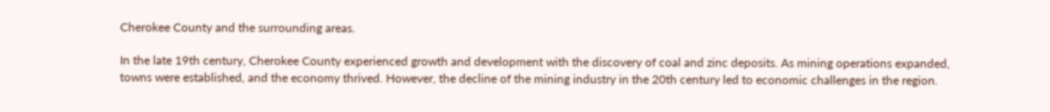Cherokee County and the surrounding areas.

In the late 19th century, Cherokee County experienced growth and development with the discovery of coal and zinc deposits. As mining operations expanded, towns were established, and the economy thrived. However, the decline of the mining industry in the 20th century led to economic challenges in the region.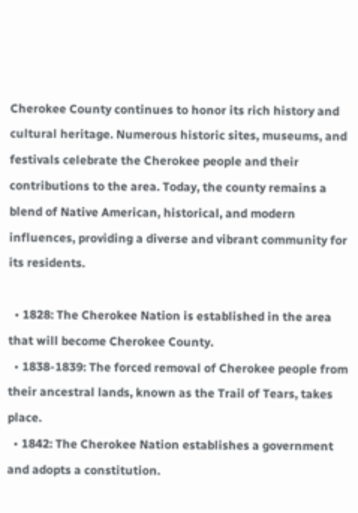Cherokee County continues to honor its rich history and cultural heritage. Numerous historic sites, museums, and festivals celebrate the Cherokee people and their contributions to the area. Today, the county remains a blend of Native American, historical, and modern influences, providing a diverse and vibrant community for its residents.

  • 1828: The Cherokee Nation is established in the area that will become Cherokee County.
  • 1838-1839: The forced removal of Cherokee people from their ancestral lands, known as the Trail of Tears, takes place.
  • 1842: The Cherokee Nation establishes a government and adopts a constitution.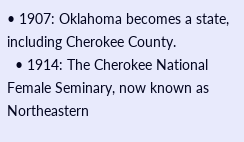• 1907: Oklahoma becomes a state, including Cherokee County.
  • 1914: The Cherokee National Female Seminary, now known as Northeastern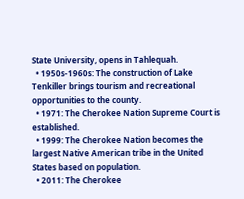State University, opens in Tahlequah.
  • 1950s-1960s: The construction of Lake Tenkiller brings tourism and recreational opportunities to the county.
  • 1971: The Cherokee Nation Supreme Court is established.
  • 1999: The Cherokee Nation becomes the largest Native American tribe in the United States based on population.
  • 2011: The Cherokee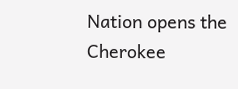Nation opens the Cherokee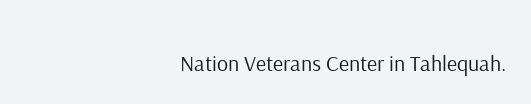Nation Veterans Center in Tahlequah.